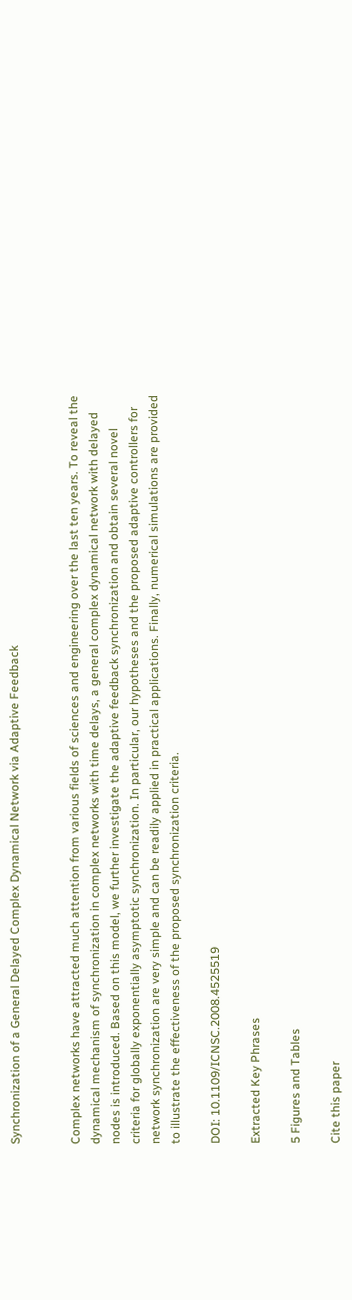Synchronization of a General Delayed Complex Dynamical Network via Adaptive Feedback


Complex networks have attracted much attention from various fields of sciences and engineering over the last ten years. To reveal the dynamical mechanism of synchronization in complex networks with time delays, a general complex dynamical network with delayed nodes is introduced. Based on this model, we further investigate the adaptive feedback synchronization and obtain several novel criteria for globally exponentially asymptotic synchronization. In particular, our hypotheses and the proposed adaptive controllers for network synchronization are very simple and can be readily applied in practical applications. Finally, numerical simulations are provided to illustrate the effectiveness of the proposed synchronization criteria.

DOI: 10.1109/ICNSC.2008.4525519

Extracted Key Phrases

5 Figures and Tables

Cite this paper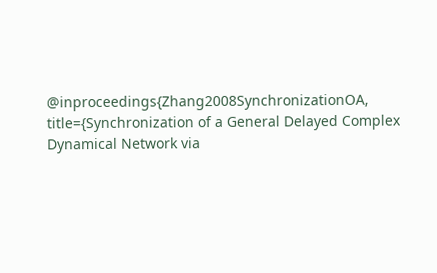@inproceedings{Zhang2008SynchronizationOA, title={Synchronization of a General Delayed Complex Dynamical Network via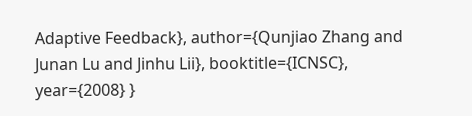Adaptive Feedback}, author={Qunjiao Zhang and Junan Lu and Jinhu Lii}, booktitle={ICNSC}, year={2008} }